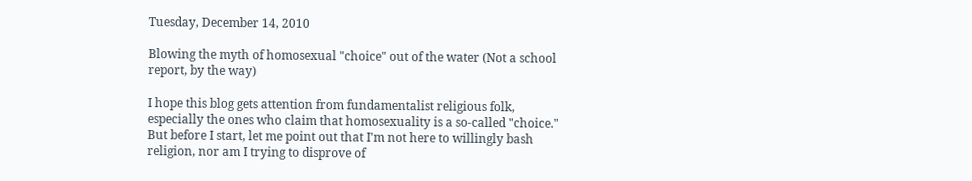Tuesday, December 14, 2010

Blowing the myth of homosexual "choice" out of the water (Not a school report, by the way)

I hope this blog gets attention from fundamentalist religious folk, especially the ones who claim that homosexuality is a so-called "choice."  But before I start, let me point out that I'm not here to willingly bash religion, nor am I trying to disprove of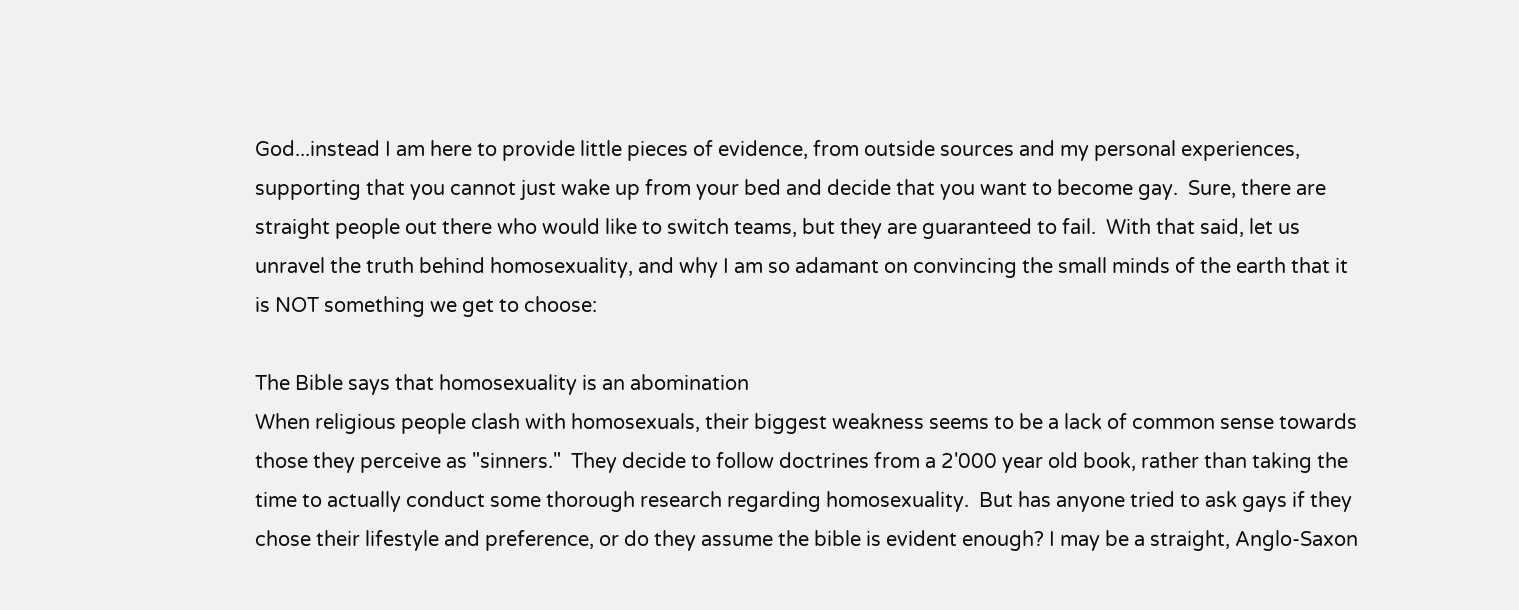God...instead I am here to provide little pieces of evidence, from outside sources and my personal experiences, supporting that you cannot just wake up from your bed and decide that you want to become gay.  Sure, there are straight people out there who would like to switch teams, but they are guaranteed to fail.  With that said, let us unravel the truth behind homosexuality, and why I am so adamant on convincing the small minds of the earth that it is NOT something we get to choose:

The Bible says that homosexuality is an abomination
When religious people clash with homosexuals, their biggest weakness seems to be a lack of common sense towards those they perceive as "sinners."  They decide to follow doctrines from a 2'000 year old book, rather than taking the time to actually conduct some thorough research regarding homosexuality.  But has anyone tried to ask gays if they chose their lifestyle and preference, or do they assume the bible is evident enough? I may be a straight, Anglo-Saxon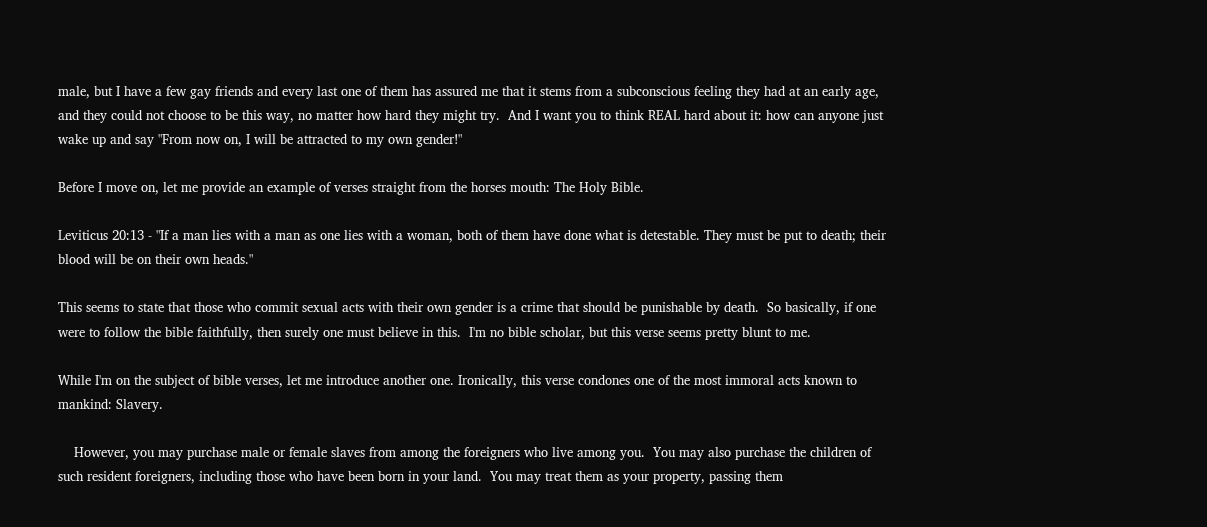male, but I have a few gay friends and every last one of them has assured me that it stems from a subconscious feeling they had at an early age, and they could not choose to be this way, no matter how hard they might try.  And I want you to think REAL hard about it: how can anyone just wake up and say "From now on, I will be attracted to my own gender!"

Before I move on, let me provide an example of verses straight from the horses mouth: The Holy Bible.

Leviticus 20:13 - "If a man lies with a man as one lies with a woman, both of them have done what is detestable. They must be put to death; their blood will be on their own heads."

This seems to state that those who commit sexual acts with their own gender is a crime that should be punishable by death.  So basically, if one were to follow the bible faithfully, then surely one must believe in this.  I'm no bible scholar, but this verse seems pretty blunt to me.

While I'm on the subject of bible verses, let me introduce another one. Ironically, this verse condones one of the most immoral acts known to mankind: Slavery.

    However, you may purchase male or female slaves from among the foreigners who live among you.  You may also purchase the children of such resident foreigners, including those who have been born in your land.  You may treat them as your property, passing them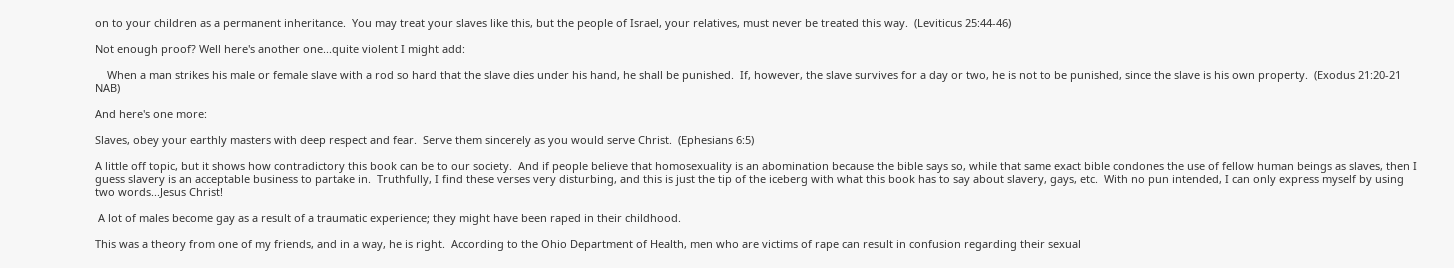on to your children as a permanent inheritance.  You may treat your slaves like this, but the people of Israel, your relatives, must never be treated this way.  (Leviticus 25:44-46)

Not enough proof? Well here's another one...quite violent I might add:

    When a man strikes his male or female slave with a rod so hard that the slave dies under his hand, he shall be punished.  If, however, the slave survives for a day or two, he is not to be punished, since the slave is his own property.  (Exodus 21:20-21 NAB)

And here's one more:

Slaves, obey your earthly masters with deep respect and fear.  Serve them sincerely as you would serve Christ.  (Ephesians 6:5)

A little off topic, but it shows how contradictory this book can be to our society.  And if people believe that homosexuality is an abomination because the bible says so, while that same exact bible condones the use of fellow human beings as slaves, then I guess slavery is an acceptable business to partake in.  Truthfully, I find these verses very disturbing, and this is just the tip of the iceberg with what this book has to say about slavery, gays, etc.  With no pun intended, I can only express myself by using two words...Jesus Christ!

 A lot of males become gay as a result of a traumatic experience; they might have been raped in their childhood.

This was a theory from one of my friends, and in a way, he is right.  According to the Ohio Department of Health, men who are victims of rape can result in confusion regarding their sexual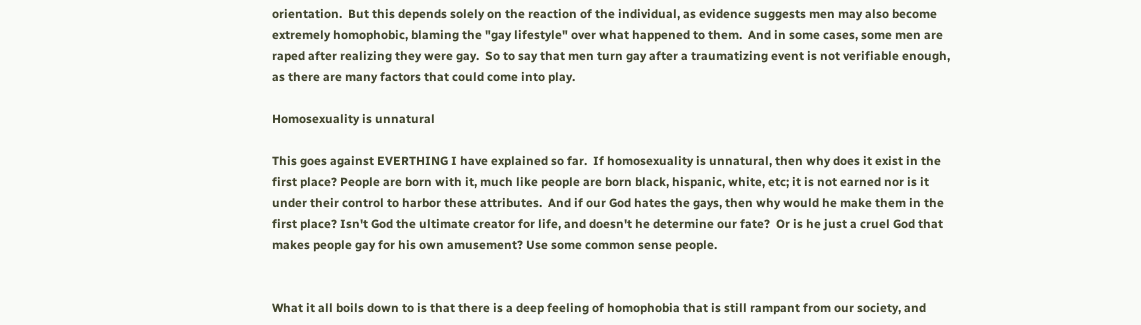orientation.  But this depends solely on the reaction of the individual, as evidence suggests men may also become extremely homophobic, blaming the "gay lifestyle" over what happened to them.  And in some cases, some men are raped after realizing they were gay.  So to say that men turn gay after a traumatizing event is not verifiable enough, as there are many factors that could come into play.

Homosexuality is unnatural

This goes against EVERTHING I have explained so far.  If homosexuality is unnatural, then why does it exist in the first place? People are born with it, much like people are born black, hispanic, white, etc; it is not earned nor is it under their control to harbor these attributes.  And if our God hates the gays, then why would he make them in the first place? Isn't God the ultimate creator for life, and doesn't he determine our fate?  Or is he just a cruel God that makes people gay for his own amusement? Use some common sense people.


What it all boils down to is that there is a deep feeling of homophobia that is still rampant from our society, and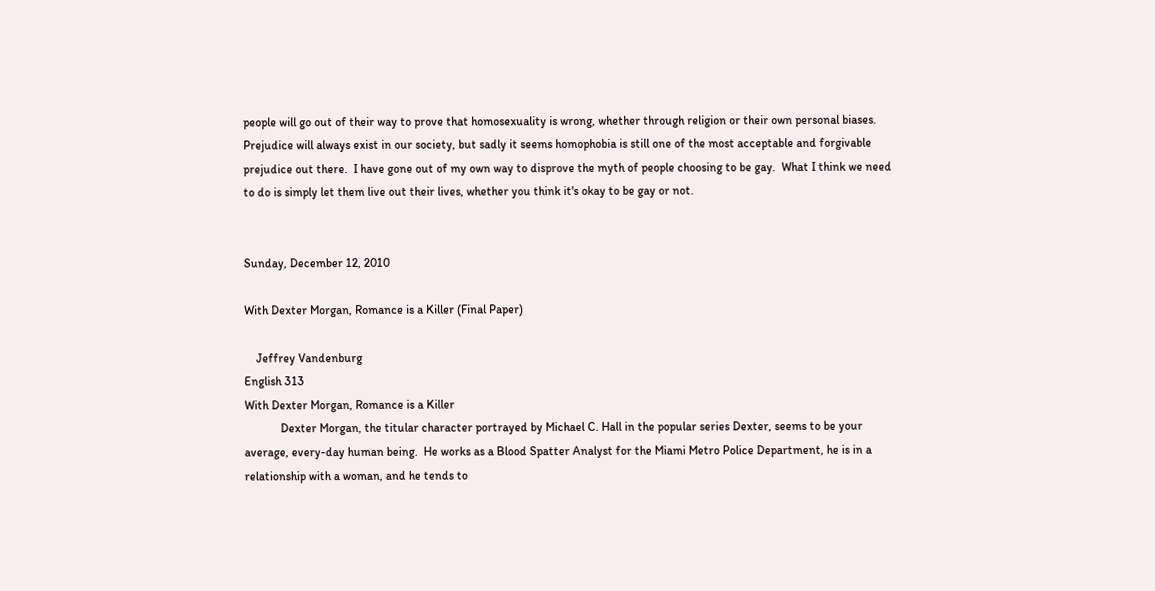people will go out of their way to prove that homosexuality is wrong, whether through religion or their own personal biases. Prejudice will always exist in our society, but sadly it seems homophobia is still one of the most acceptable and forgivable prejudice out there.  I have gone out of my own way to disprove the myth of people choosing to be gay.  What I think we need to do is simply let them live out their lives, whether you think it's okay to be gay or not.


Sunday, December 12, 2010

With Dexter Morgan, Romance is a Killer (Final Paper)

    Jeffrey Vandenburg
English 313
With Dexter Morgan, Romance is a Killer
            Dexter Morgan, the titular character portrayed by Michael C. Hall in the popular series Dexter, seems to be your average, every-day human being.  He works as a Blood Spatter Analyst for the Miami Metro Police Department, he is in a relationship with a woman, and he tends to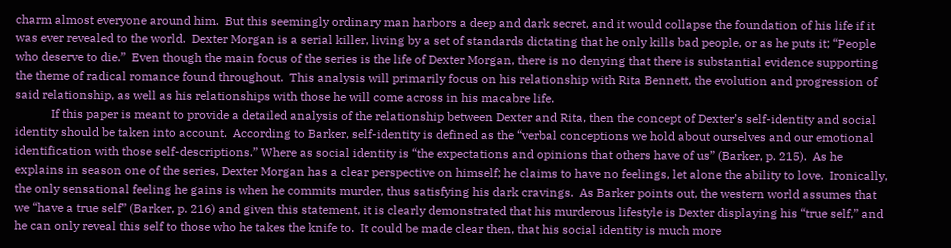charm almost everyone around him.  But this seemingly ordinary man harbors a deep and dark secret, and it would collapse the foundation of his life if it was ever revealed to the world.  Dexter Morgan is a serial killer, living by a set of standards dictating that he only kills bad people, or as he puts it; “People who deserve to die.”  Even though the main focus of the series is the life of Dexter Morgan, there is no denying that there is substantial evidence supporting the theme of radical romance found throughout.  This analysis will primarily focus on his relationship with Rita Bennett, the evolution and progression of said relationship, as well as his relationships with those he will come across in his macabre life.
            If this paper is meant to provide a detailed analysis of the relationship between Dexter and Rita, then the concept of Dexter’s self-identity and social identity should be taken into account.  According to Barker, self-identity is defined as the “verbal conceptions we hold about ourselves and our emotional identification with those self-descriptions.” Where as social identity is “the expectations and opinions that others have of us” (Barker, p. 215).  As he explains in season one of the series, Dexter Morgan has a clear perspective on himself; he claims to have no feelings, let alone the ability to love.  Ironically, the only sensational feeling he gains is when he commits murder, thus satisfying his dark cravings.  As Barker points out, the western world assumes that we “have a true self” (Barker, p. 216) and given this statement, it is clearly demonstrated that his murderous lifestyle is Dexter displaying his “true self,” and he can only reveal this self to those who he takes the knife to.  It could be made clear then, that his social identity is much more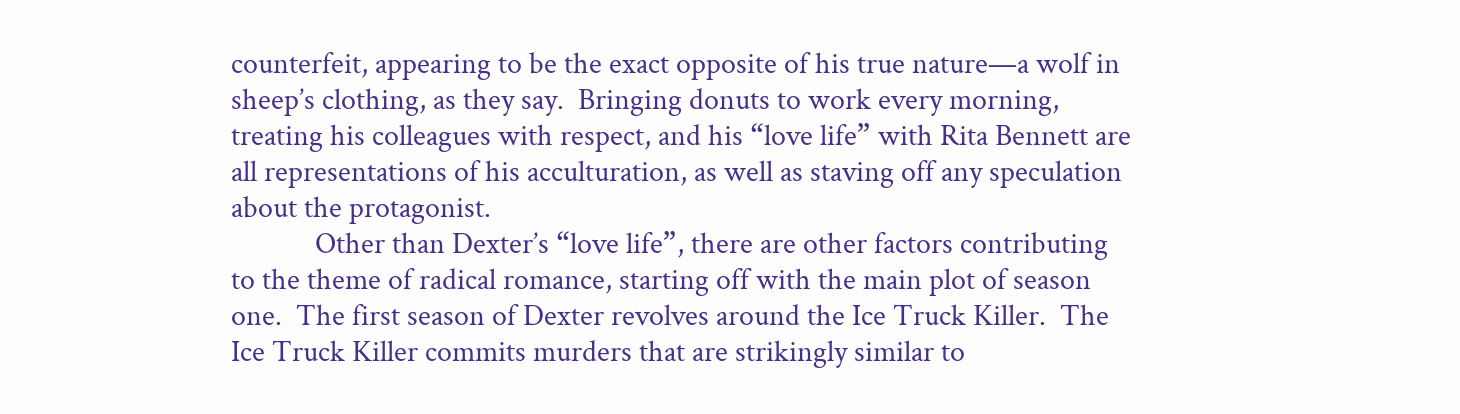counterfeit, appearing to be the exact opposite of his true nature—a wolf in sheep’s clothing, as they say.  Bringing donuts to work every morning, treating his colleagues with respect, and his “love life” with Rita Bennett are all representations of his acculturation, as well as staving off any speculation about the protagonist.
            Other than Dexter’s “love life”, there are other factors contributing to the theme of radical romance, starting off with the main plot of season one.  The first season of Dexter revolves around the Ice Truck Killer.  The Ice Truck Killer commits murders that are strikingly similar to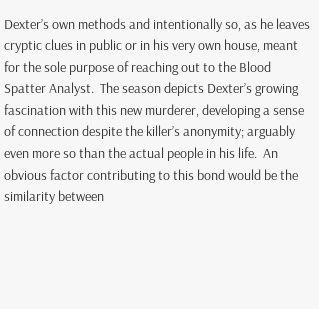Dexter’s own methods and intentionally so, as he leaves cryptic clues in public or in his very own house, meant for the sole purpose of reaching out to the Blood Spatter Analyst.  The season depicts Dexter’s growing fascination with this new murderer, developing a sense of connection despite the killer’s anonymity; arguably even more so than the actual people in his life.  An obvious factor contributing to this bond would be the similarity between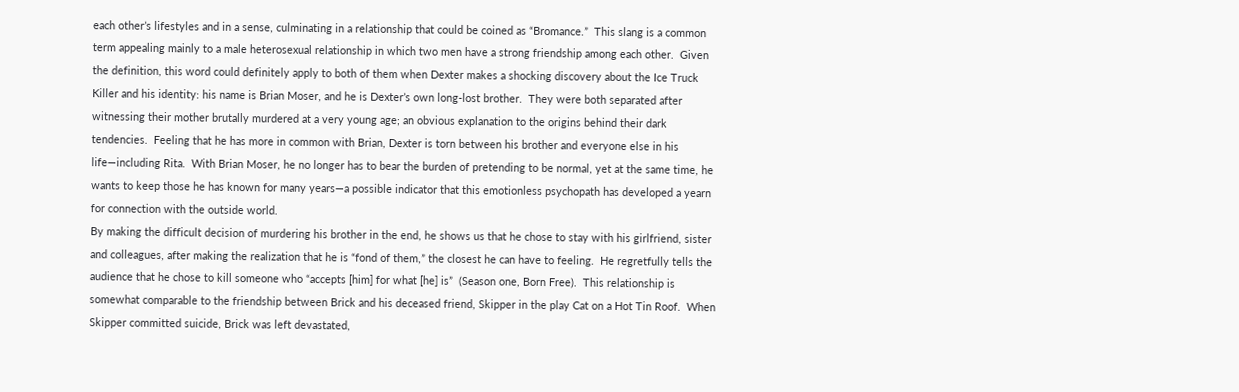each other’s lifestyles and in a sense, culminating in a relationship that could be coined as “Bromance.”  This slang is a common term appealing mainly to a male heterosexual relationship in which two men have a strong friendship among each other.  Given the definition, this word could definitely apply to both of them when Dexter makes a shocking discovery about the Ice Truck Killer and his identity: his name is Brian Moser, and he is Dexter’s own long-lost brother.  They were both separated after witnessing their mother brutally murdered at a very young age; an obvious explanation to the origins behind their dark tendencies.  Feeling that he has more in common with Brian, Dexter is torn between his brother and everyone else in his life—including Rita.  With Brian Moser, he no longer has to bear the burden of pretending to be normal, yet at the same time, he wants to keep those he has known for many years—a possible indicator that this emotionless psychopath has developed a yearn for connection with the outside world.
By making the difficult decision of murdering his brother in the end, he shows us that he chose to stay with his girlfriend, sister and colleagues, after making the realization that he is “fond of them,” the closest he can have to feeling.  He regretfully tells the audience that he chose to kill someone who “accepts [him] for what [he] is”  (Season one, Born Free).  This relationship is somewhat comparable to the friendship between Brick and his deceased friend, Skipper in the play Cat on a Hot Tin Roof.  When Skipper committed suicide, Brick was left devastated,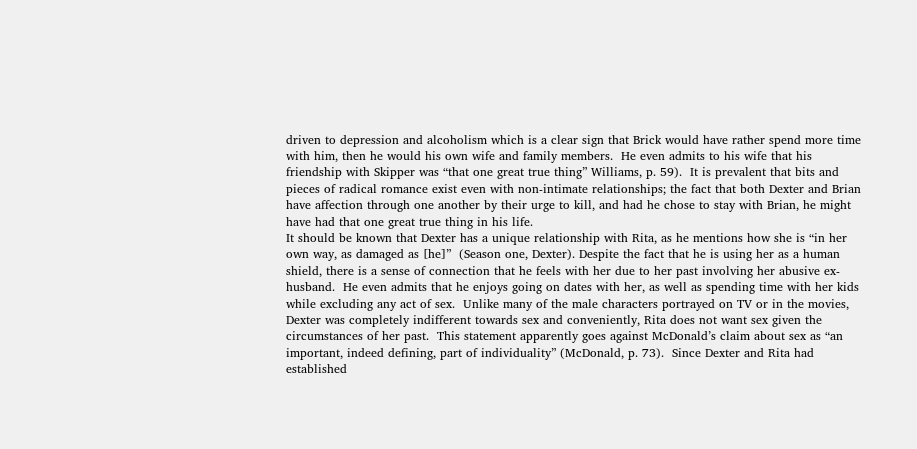driven to depression and alcoholism which is a clear sign that Brick would have rather spend more time with him, then he would his own wife and family members.  He even admits to his wife that his friendship with Skipper was “that one great true thing” Williams, p. 59).  It is prevalent that bits and pieces of radical romance exist even with non-intimate relationships; the fact that both Dexter and Brian have affection through one another by their urge to kill, and had he chose to stay with Brian, he might have had that one great true thing in his life.
It should be known that Dexter has a unique relationship with Rita, as he mentions how she is “in her own way, as damaged as [he]”  (Season one, Dexter). Despite the fact that he is using her as a human shield, there is a sense of connection that he feels with her due to her past involving her abusive ex-husband.  He even admits that he enjoys going on dates with her, as well as spending time with her kids while excluding any act of sex.  Unlike many of the male characters portrayed on TV or in the movies, Dexter was completely indifferent towards sex and conveniently, Rita does not want sex given the circumstances of her past.  This statement apparently goes against McDonald’s claim about sex as “an important, indeed defining, part of individuality” (McDonald, p. 73).  Since Dexter and Rita had established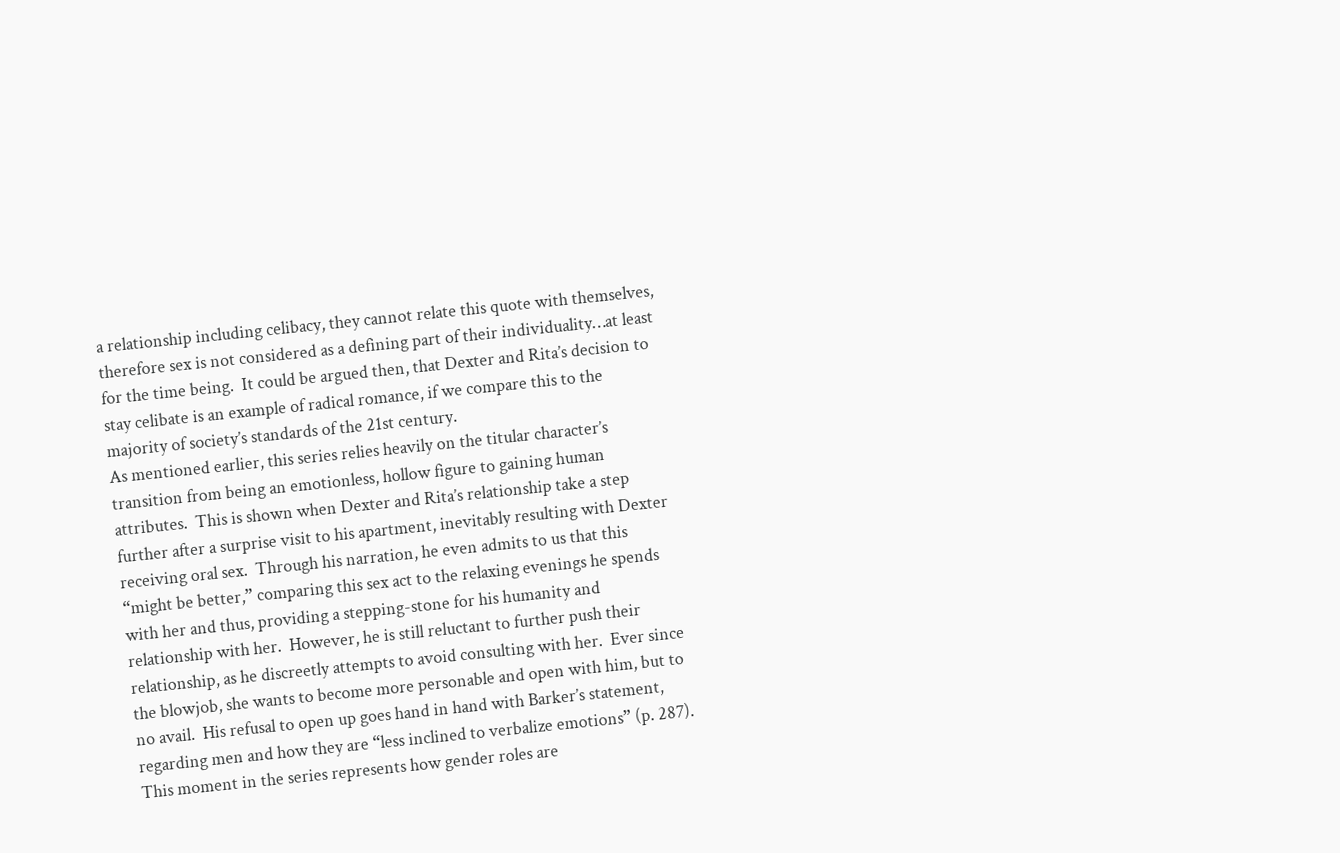a relationship including celibacy, they cannot relate this quote with themselves, therefore sex is not considered as a defining part of their individuality…at least for the time being.  It could be argued then, that Dexter and Rita’s decision to stay celibate is an example of radical romance, if we compare this to the majority of society’s standards of the 21st century.
As mentioned earlier, this series relies heavily on the titular character’s transition from being an emotionless, hollow figure to gaining human attributes.  This is shown when Dexter and Rita’s relationship take a step further after a surprise visit to his apartment, inevitably resulting with Dexter receiving oral sex.  Through his narration, he even admits to us that this “might be better,” comparing this sex act to the relaxing evenings he spends with her and thus, providing a stepping-stone for his humanity and relationship with her.  However, he is still reluctant to further push their relationship, as he discreetly attempts to avoid consulting with her.  Ever since the blowjob, she wants to become more personable and open with him, but to no avail.  His refusal to open up goes hand in hand with Barker’s statement, regarding men and how they are “less inclined to verbalize emotions” (p. 287).  This moment in the series represents how gender roles are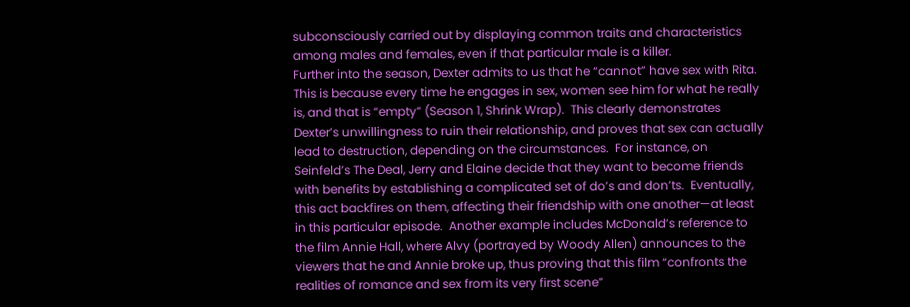subconsciously carried out by displaying common traits and characteristics among males and females, even if that particular male is a killer.
Further into the season, Dexter admits to us that he “cannot” have sex with Rita. This is because every time he engages in sex, women see him for what he really is, and that is “empty” (Season 1, Shrink Wrap).  This clearly demonstrates Dexter’s unwillingness to ruin their relationship, and proves that sex can actually lead to destruction, depending on the circumstances.  For instance, on Seinfeld’s The Deal, Jerry and Elaine decide that they want to become friends with benefits by establishing a complicated set of do’s and don’ts.  Eventually, this act backfires on them, affecting their friendship with one another—at least in this particular episode.  Another example includes McDonald’s reference to the film Annie Hall, where Alvy (portrayed by Woody Allen) announces to the viewers that he and Annie broke up, thus proving that this film “confronts the realities of romance and sex from its very first scene”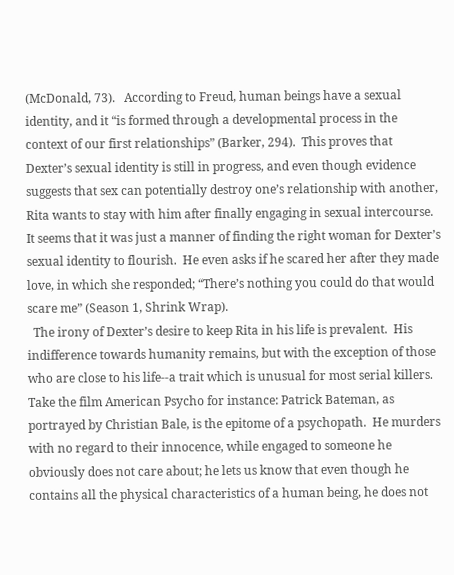(McDonald, 73).   According to Freud, human beings have a sexual identity, and it “is formed through a developmental process in the context of our first relationships” (Barker, 294).  This proves that Dexter’s sexual identity is still in progress, and even though evidence suggests that sex can potentially destroy one’s relationship with another, Rita wants to stay with him after finally engaging in sexual intercourse.  It seems that it was just a manner of finding the right woman for Dexter’s sexual identity to flourish.  He even asks if he scared her after they made love, in which she responded; “There’s nothing you could do that would scare me” (Season 1, Shrink Wrap).
  The irony of Dexter’s desire to keep Rita in his life is prevalent.  His indifference towards humanity remains, but with the exception of those who are close to his life--a trait which is unusual for most serial killers.  Take the film American Psycho for instance: Patrick Bateman, as portrayed by Christian Bale, is the epitome of a psychopath.  He murders with no regard to their innocence, while engaged to someone he obviously does not care about; he lets us know that even though he contains all the physical characteristics of a human being, he does not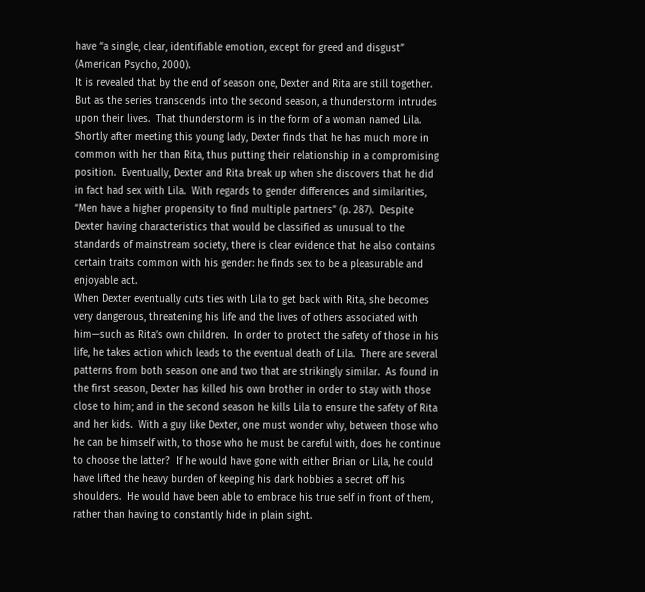have “a single, clear, identifiable emotion, except for greed and disgust” (American Psycho, 2000).
It is revealed that by the end of season one, Dexter and Rita are still together.  But as the series transcends into the second season, a thunderstorm intrudes upon their lives.  That thunderstorm is in the form of a woman named Lila. Shortly after meeting this young lady, Dexter finds that he has much more in common with her than Rita, thus putting their relationship in a compromising position.  Eventually, Dexter and Rita break up when she discovers that he did in fact had sex with Lila.  With regards to gender differences and similarities, “Men have a higher propensity to find multiple partners” (p. 287).  Despite Dexter having characteristics that would be classified as unusual to the standards of mainstream society, there is clear evidence that he also contains certain traits common with his gender: he finds sex to be a pleasurable and enjoyable act.
When Dexter eventually cuts ties with Lila to get back with Rita, she becomes very dangerous, threatening his life and the lives of others associated with him—such as Rita’s own children.  In order to protect the safety of those in his life, he takes action which leads to the eventual death of Lila.  There are several patterns from both season one and two that are strikingly similar.  As found in the first season, Dexter has killed his own brother in order to stay with those close to him; and in the second season he kills Lila to ensure the safety of Rita and her kids.  With a guy like Dexter, one must wonder why, between those who he can be himself with, to those who he must be careful with, does he continue to choose the latter?  If he would have gone with either Brian or Lila, he could have lifted the heavy burden of keeping his dark hobbies a secret off his shoulders.  He would have been able to embrace his true self in front of them, rather than having to constantly hide in plain sight.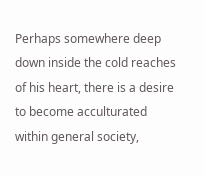Perhaps somewhere deep down inside the cold reaches of his heart, there is a desire to become acculturated within general society,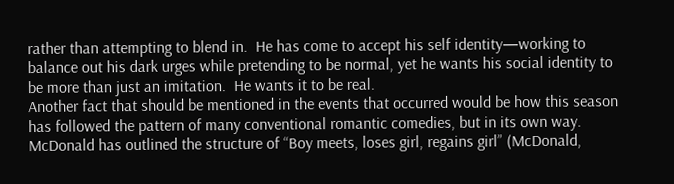rather than attempting to blend in.  He has come to accept his self identity—working to balance out his dark urges while pretending to be normal, yet he wants his social identity to be more than just an imitation.  He wants it to be real.
Another fact that should be mentioned in the events that occurred would be how this season has followed the pattern of many conventional romantic comedies, but in its own way.  McDonald has outlined the structure of “Boy meets, loses girl, regains girl” (McDonald,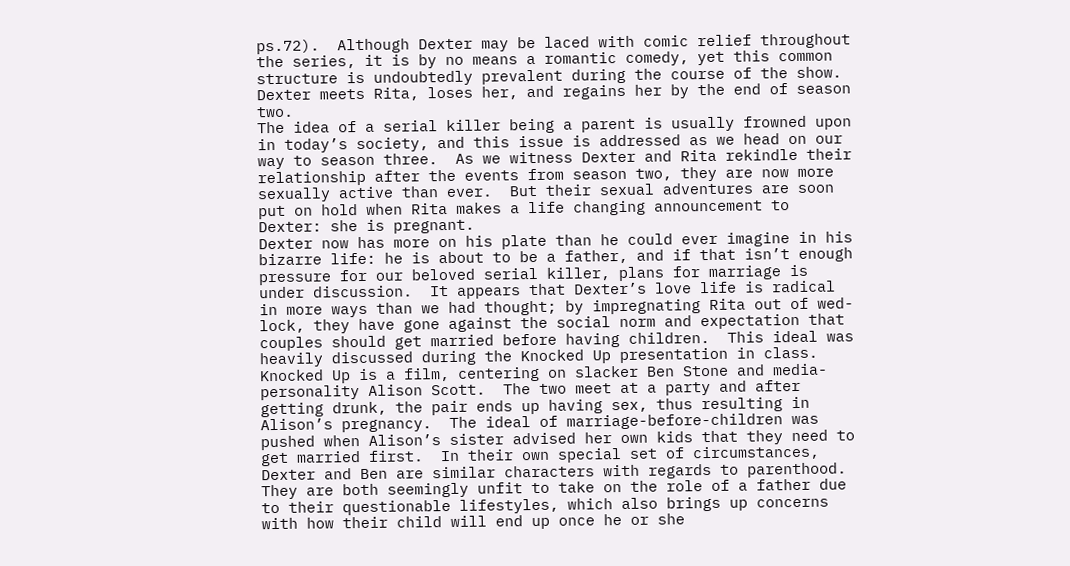ps.72).  Although Dexter may be laced with comic relief throughout the series, it is by no means a romantic comedy, yet this common structure is undoubtedly prevalent during the course of the show.  Dexter meets Rita, loses her, and regains her by the end of season two.
The idea of a serial killer being a parent is usually frowned upon in today’s society, and this issue is addressed as we head on our way to season three.  As we witness Dexter and Rita rekindle their relationship after the events from season two, they are now more sexually active than ever.  But their sexual adventures are soon put on hold when Rita makes a life changing announcement to Dexter: she is pregnant.
Dexter now has more on his plate than he could ever imagine in his bizarre life: he is about to be a father, and if that isn’t enough pressure for our beloved serial killer, plans for marriage is under discussion.  It appears that Dexter’s love life is radical in more ways than we had thought; by impregnating Rita out of wed-lock, they have gone against the social norm and expectation that couples should get married before having children.  This ideal was heavily discussed during the Knocked Up presentation in class.  Knocked Up is a film, centering on slacker Ben Stone and media-personality Alison Scott.  The two meet at a party and after getting drunk, the pair ends up having sex, thus resulting in Alison’s pregnancy.  The ideal of marriage-before-children was pushed when Alison’s sister advised her own kids that they need to get married first.  In their own special set of circumstances, Dexter and Ben are similar characters with regards to parenthood.  They are both seemingly unfit to take on the role of a father due to their questionable lifestyles, which also brings up concerns with how their child will end up once he or she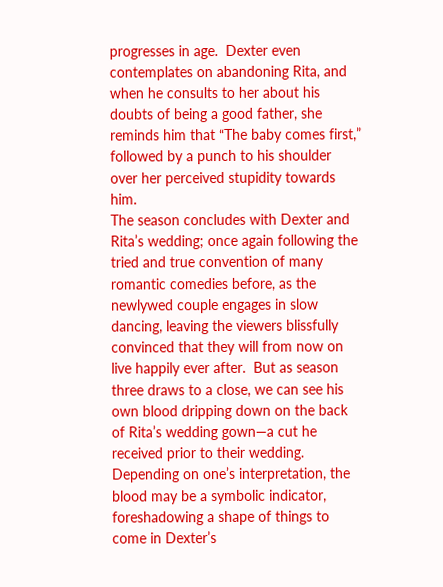progresses in age.  Dexter even contemplates on abandoning Rita, and when he consults to her about his doubts of being a good father, she reminds him that “The baby comes first,” followed by a punch to his shoulder over her perceived stupidity towards him.
The season concludes with Dexter and Rita’s wedding; once again following the tried and true convention of many romantic comedies before, as the newlywed couple engages in slow dancing, leaving the viewers blissfully convinced that they will from now on live happily ever after.  But as season three draws to a close, we can see his own blood dripping down on the back of Rita’s wedding gown—a cut he received prior to their wedding.  Depending on one’s interpretation, the blood may be a symbolic indicator, foreshadowing a shape of things to come in Dexter’s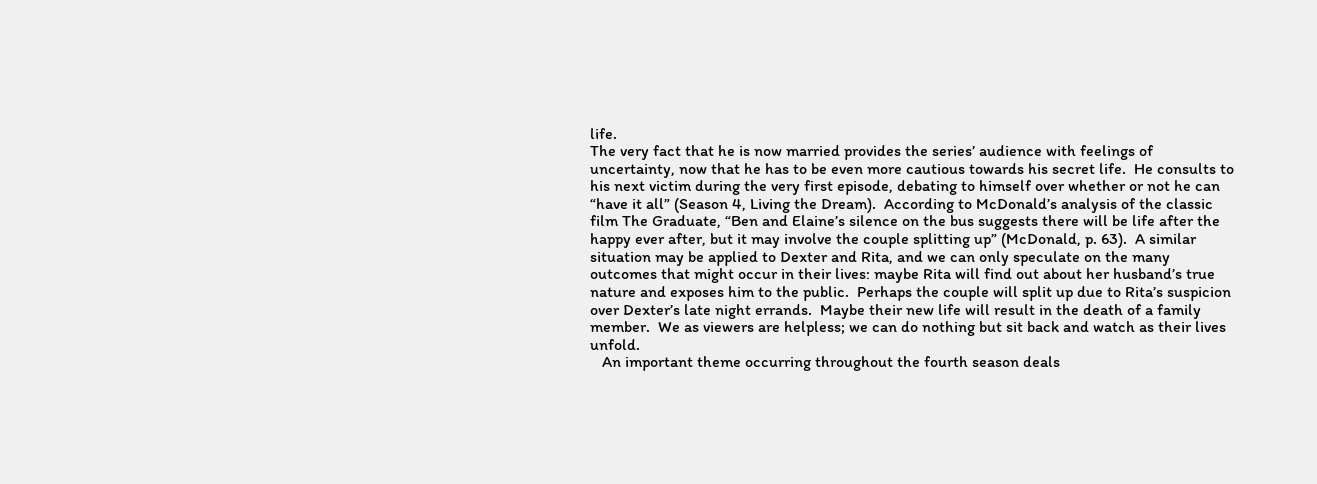life.
The very fact that he is now married provides the series’ audience with feelings of uncertainty, now that he has to be even more cautious towards his secret life.  He consults to his next victim during the very first episode, debating to himself over whether or not he can “have it all” (Season 4, Living the Dream).  According to McDonald’s analysis of the classic film The Graduate, “Ben and Elaine’s silence on the bus suggests there will be life after the happy ever after, but it may involve the couple splitting up” (McDonald, p. 63).  A similar situation may be applied to Dexter and Rita, and we can only speculate on the many outcomes that might occur in their lives: maybe Rita will find out about her husband’s true nature and exposes him to the public.  Perhaps the couple will split up due to Rita’s suspicion over Dexter’s late night errands.  Maybe their new life will result in the death of a family member.  We as viewers are helpless; we can do nothing but sit back and watch as their lives unfold.
   An important theme occurring throughout the fourth season deals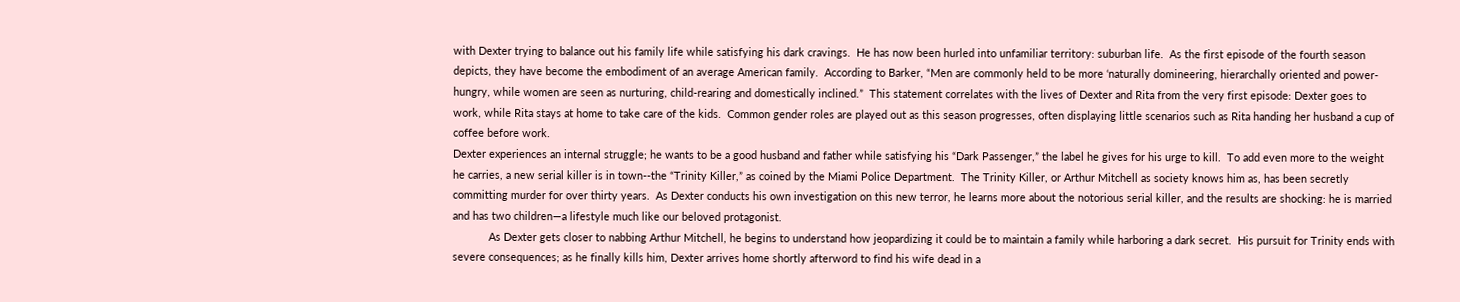with Dexter trying to balance out his family life while satisfying his dark cravings.  He has now been hurled into unfamiliar territory: suburban life.  As the first episode of the fourth season depicts, they have become the embodiment of an average American family.  According to Barker, “Men are commonly held to be more ‘naturally domineering, hierarchally oriented and power-hungry, while women are seen as nurturing, child-rearing and domestically inclined.”  This statement correlates with the lives of Dexter and Rita from the very first episode: Dexter goes to work, while Rita stays at home to take care of the kids.  Common gender roles are played out as this season progresses, often displaying little scenarios such as Rita handing her husband a cup of coffee before work.
Dexter experiences an internal struggle; he wants to be a good husband and father while satisfying his “Dark Passenger,” the label he gives for his urge to kill.  To add even more to the weight he carries, a new serial killer is in town--the “Trinity Killer,” as coined by the Miami Police Department.  The Trinity Killer, or Arthur Mitchell as society knows him as, has been secretly committing murder for over thirty years.  As Dexter conducts his own investigation on this new terror, he learns more about the notorious serial killer, and the results are shocking: he is married and has two children—a lifestyle much like our beloved protagonist.
            As Dexter gets closer to nabbing Arthur Mitchell, he begins to understand how jeopardizing it could be to maintain a family while harboring a dark secret.  His pursuit for Trinity ends with severe consequences; as he finally kills him, Dexter arrives home shortly afterword to find his wife dead in a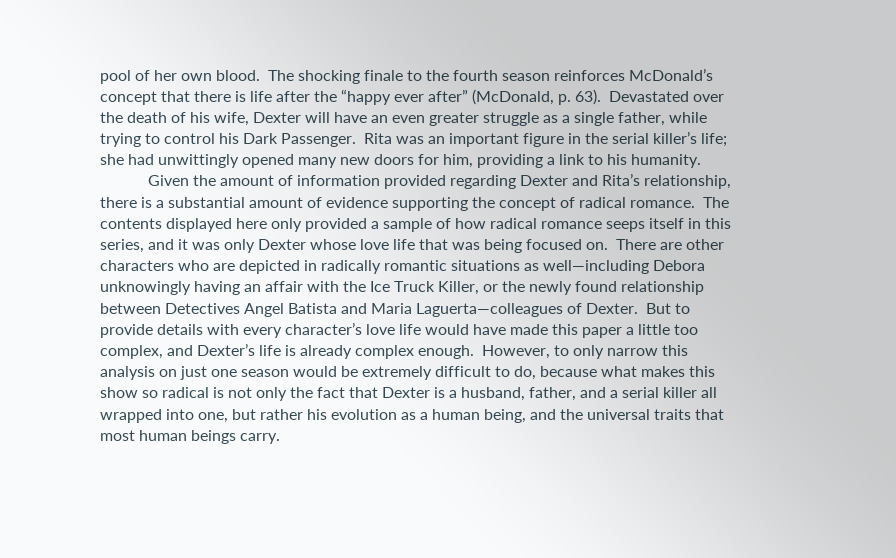pool of her own blood.  The shocking finale to the fourth season reinforces McDonald’s concept that there is life after the “happy ever after” (McDonald, p. 63).  Devastated over the death of his wife, Dexter will have an even greater struggle as a single father, while trying to control his Dark Passenger.  Rita was an important figure in the serial killer’s life; she had unwittingly opened many new doors for him, providing a link to his humanity.
            Given the amount of information provided regarding Dexter and Rita’s relationship, there is a substantial amount of evidence supporting the concept of radical romance.  The contents displayed here only provided a sample of how radical romance seeps itself in this series, and it was only Dexter whose love life that was being focused on.  There are other characters who are depicted in radically romantic situations as well—including Debora unknowingly having an affair with the Ice Truck Killer, or the newly found relationship between Detectives Angel Batista and Maria Laguerta—colleagues of Dexter.  But to provide details with every character’s love life would have made this paper a little too complex, and Dexter’s life is already complex enough.  However, to only narrow this analysis on just one season would be extremely difficult to do, because what makes this show so radical is not only the fact that Dexter is a husband, father, and a serial killer all wrapped into one, but rather his evolution as a human being, and the universal traits that most human beings carry.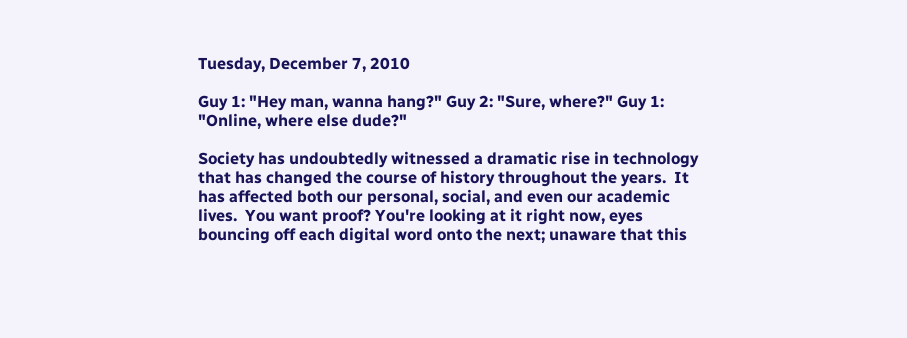Tuesday, December 7, 2010

Guy 1: "Hey man, wanna hang?" Guy 2: "Sure, where?" Guy 1: "Online, where else dude?"

Society has undoubtedly witnessed a dramatic rise in technology that has changed the course of history throughout the years.  It has affected both our personal, social, and even our academic lives.  You want proof? You're looking at it right now, eyes bouncing off each digital word onto the next; unaware that this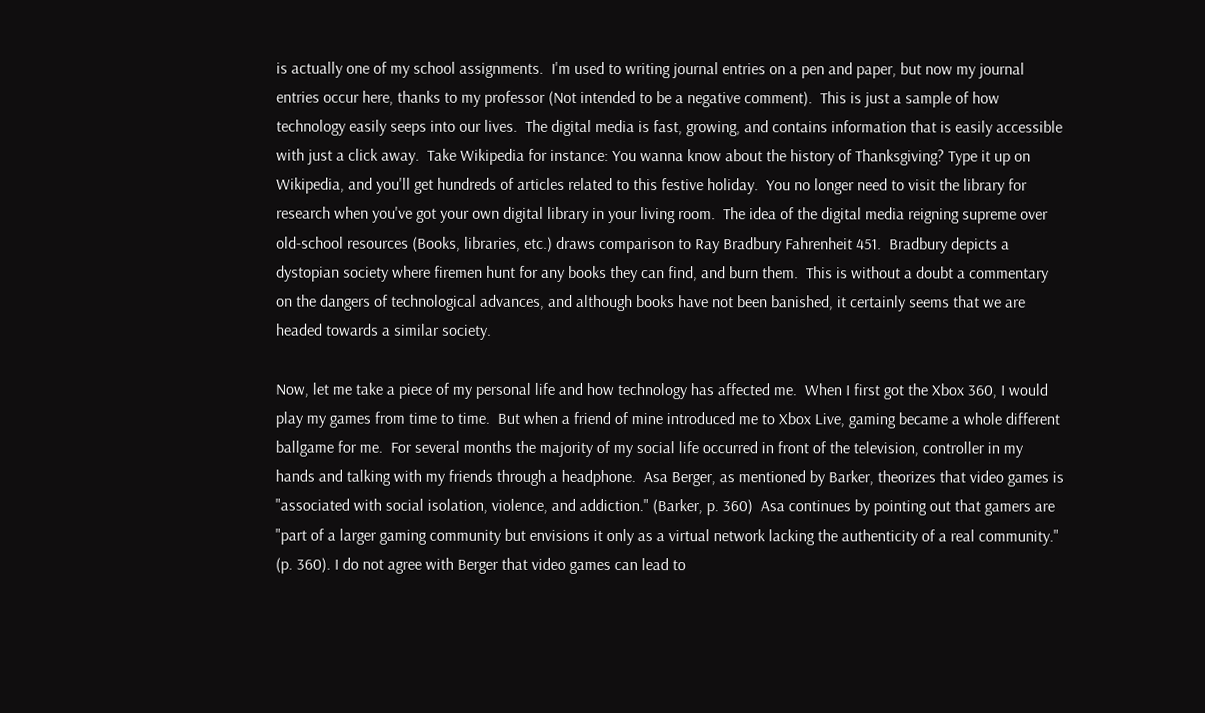is actually one of my school assignments.  I'm used to writing journal entries on a pen and paper, but now my journal entries occur here, thanks to my professor (Not intended to be a negative comment).  This is just a sample of how technology easily seeps into our lives.  The digital media is fast, growing, and contains information that is easily accessible with just a click away.  Take Wikipedia for instance: You wanna know about the history of Thanksgiving? Type it up on Wikipedia, and you'll get hundreds of articles related to this festive holiday.  You no longer need to visit the library for research when you've got your own digital library in your living room.  The idea of the digital media reigning supreme over old-school resources (Books, libraries, etc.) draws comparison to Ray Bradbury Fahrenheit 451.  Bradbury depicts a dystopian society where firemen hunt for any books they can find, and burn them.  This is without a doubt a commentary on the dangers of technological advances, and although books have not been banished, it certainly seems that we are headed towards a similar society.

Now, let me take a piece of my personal life and how technology has affected me.  When I first got the Xbox 360, I would play my games from time to time.  But when a friend of mine introduced me to Xbox Live, gaming became a whole different ballgame for me.  For several months the majority of my social life occurred in front of the television, controller in my hands and talking with my friends through a headphone.  Asa Berger, as mentioned by Barker, theorizes that video games is "associated with social isolation, violence, and addiction." (Barker, p. 360)  Asa continues by pointing out that gamers are "part of a larger gaming community but envisions it only as a virtual network lacking the authenticity of a real community." (p. 360). I do not agree with Berger that video games can lead to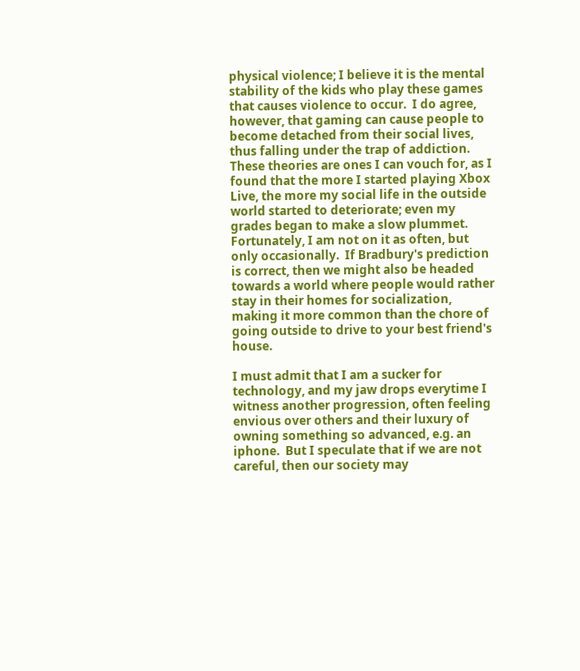physical violence; I believe it is the mental stability of the kids who play these games that causes violence to occur.  I do agree, however, that gaming can cause people to become detached from their social lives, thus falling under the trap of addiction. These theories are ones I can vouch for, as I found that the more I started playing Xbox Live, the more my social life in the outside world started to deteriorate; even my grades began to make a slow plummet.  Fortunately, I am not on it as often, but only occasionally.  If Bradbury's prediction is correct, then we might also be headed towards a world where people would rather stay in their homes for socialization, making it more common than the chore of going outside to drive to your best friend's house.

I must admit that I am a sucker for technology, and my jaw drops everytime I witness another progression, often feeling envious over others and their luxury of owning something so advanced, e.g. an iphone.  But I speculate that if we are not careful, then our society may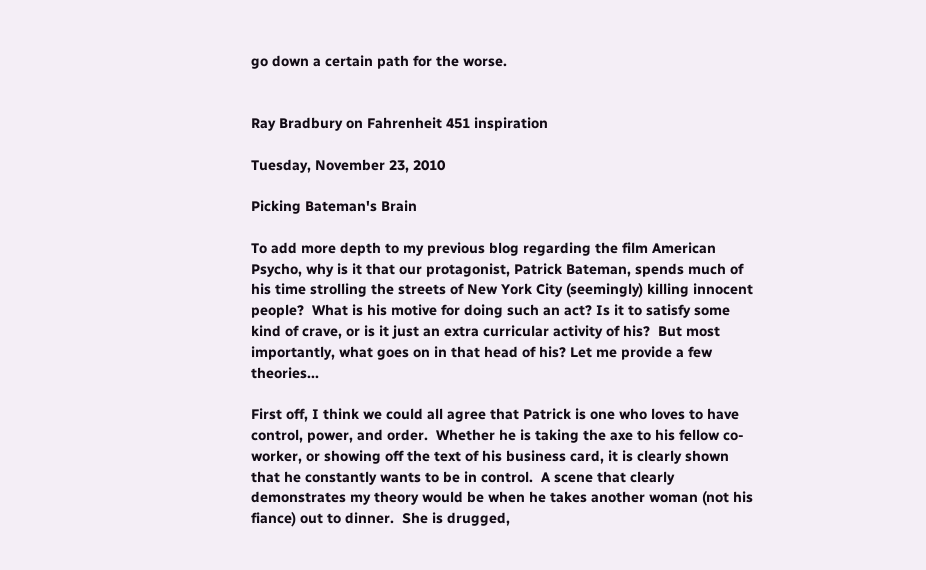go down a certain path for the worse.


Ray Bradbury on Fahrenheit 451 inspiration

Tuesday, November 23, 2010

Picking Bateman's Brain

To add more depth to my previous blog regarding the film American Psycho, why is it that our protagonist, Patrick Bateman, spends much of his time strolling the streets of New York City (seemingly) killing innocent people?  What is his motive for doing such an act? Is it to satisfy some kind of crave, or is it just an extra curricular activity of his?  But most importantly, what goes on in that head of his? Let me provide a few theories...

First off, I think we could all agree that Patrick is one who loves to have control, power, and order.  Whether he is taking the axe to his fellow co-worker, or showing off the text of his business card, it is clearly shown that he constantly wants to be in control.  A scene that clearly demonstrates my theory would be when he takes another woman (not his fiance) out to dinner.  She is drugged,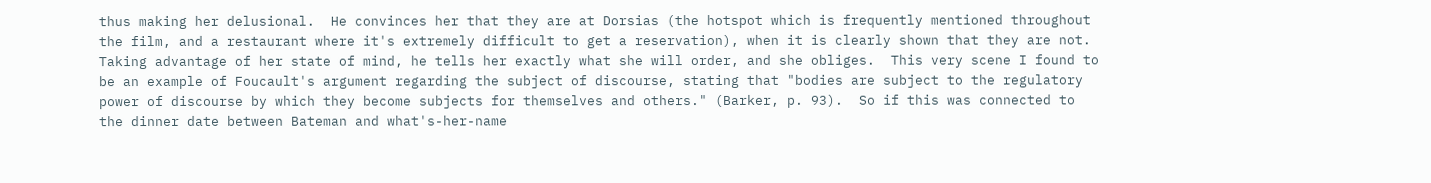thus making her delusional.  He convinces her that they are at Dorsias (the hotspot which is frequently mentioned throughout the film, and a restaurant where it's extremely difficult to get a reservation), when it is clearly shown that they are not.  Taking advantage of her state of mind, he tells her exactly what she will order, and she obliges.  This very scene I found to be an example of Foucault's argument regarding the subject of discourse, stating that "bodies are subject to the regulatory power of discourse by which they become subjects for themselves and others." (Barker, p. 93).  So if this was connected to the dinner date between Bateman and what's-her-name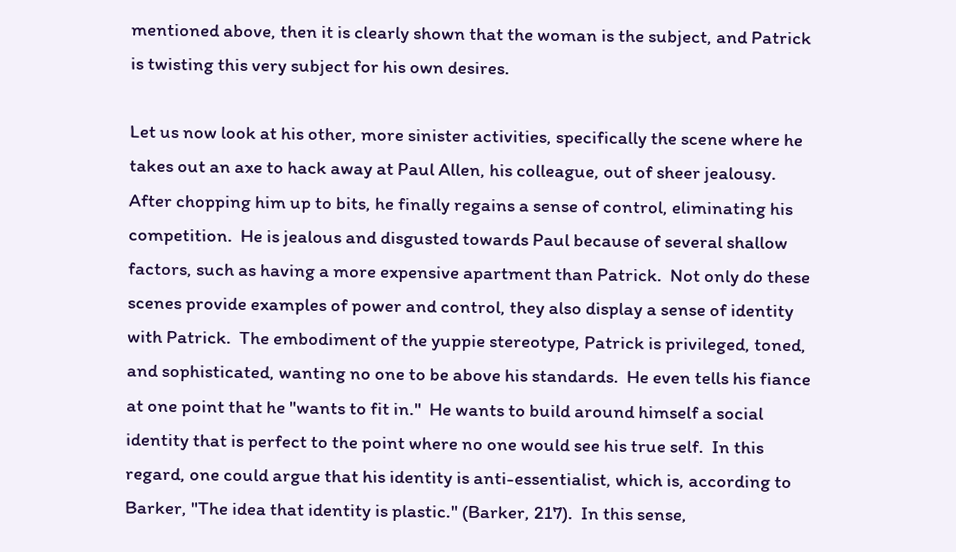mentioned above, then it is clearly shown that the woman is the subject, and Patrick is twisting this very subject for his own desires.

Let us now look at his other, more sinister activities, specifically the scene where he takes out an axe to hack away at Paul Allen, his colleague, out of sheer jealousy.  After chopping him up to bits, he finally regains a sense of control, eliminating his competition.  He is jealous and disgusted towards Paul because of several shallow factors, such as having a more expensive apartment than Patrick.  Not only do these scenes provide examples of power and control, they also display a sense of identity with Patrick.  The embodiment of the yuppie stereotype, Patrick is privileged, toned, and sophisticated, wanting no one to be above his standards.  He even tells his fiance at one point that he "wants to fit in."  He wants to build around himself a social identity that is perfect to the point where no one would see his true self.  In this regard, one could argue that his identity is anti-essentialist, which is, according to Barker, "The idea that identity is plastic." (Barker, 217).  In this sense,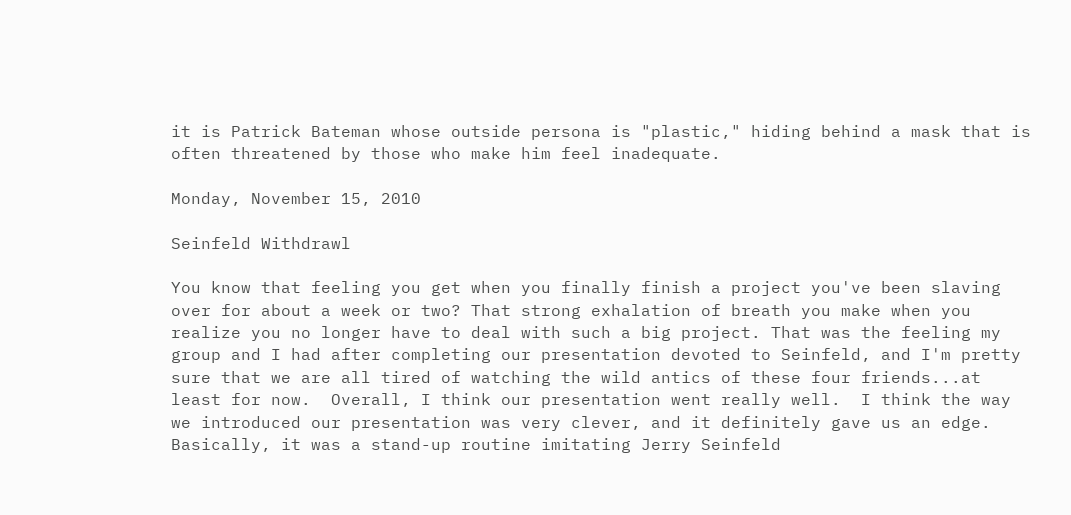it is Patrick Bateman whose outside persona is "plastic," hiding behind a mask that is often threatened by those who make him feel inadequate.

Monday, November 15, 2010

Seinfeld Withdrawl

You know that feeling you get when you finally finish a project you've been slaving over for about a week or two? That strong exhalation of breath you make when you realize you no longer have to deal with such a big project. That was the feeling my group and I had after completing our presentation devoted to Seinfeld, and I'm pretty sure that we are all tired of watching the wild antics of these four friends...at least for now.  Overall, I think our presentation went really well.  I think the way we introduced our presentation was very clever, and it definitely gave us an edge. Basically, it was a stand-up routine imitating Jerry Seinfeld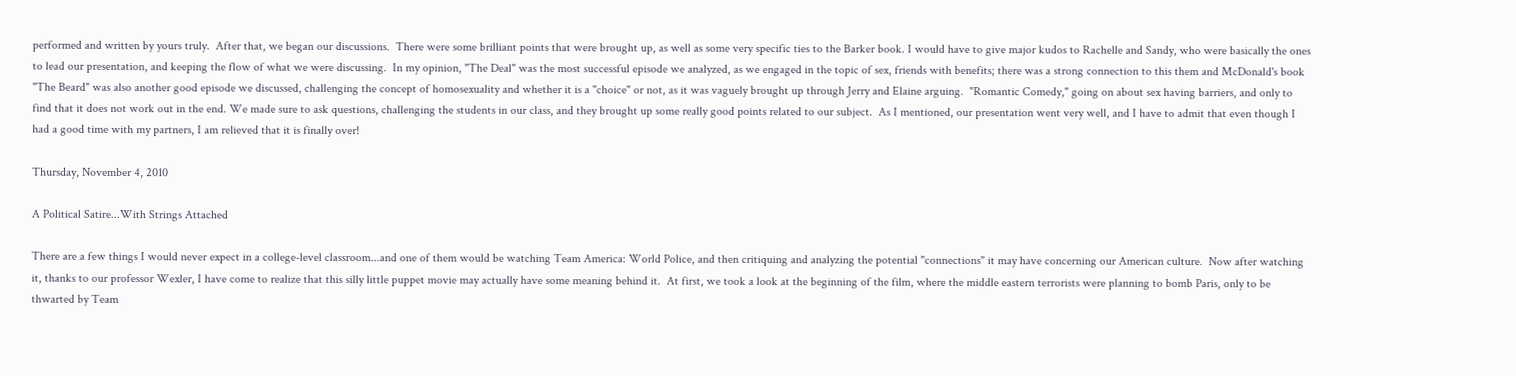performed and written by yours truly.  After that, we began our discussions.  There were some brilliant points that were brought up, as well as some very specific ties to the Barker book. I would have to give major kudos to Rachelle and Sandy, who were basically the ones to lead our presentation, and keeping the flow of what we were discussing.  In my opinion, "The Deal" was the most successful episode we analyzed, as we engaged in the topic of sex, friends with benefits; there was a strong connection to this them and McDonald's book  "The Beard" was also another good episode we discussed, challenging the concept of homosexuality and whether it is a "choice" or not, as it was vaguely brought up through Jerry and Elaine arguing.  "Romantic Comedy," going on about sex having barriers, and only to find that it does not work out in the end. We made sure to ask questions, challenging the students in our class, and they brought up some really good points related to our subject.  As I mentioned, our presentation went very well, and I have to admit that even though I had a good time with my partners, I am relieved that it is finally over!

Thursday, November 4, 2010

A Political Satire...With Strings Attached

There are a few things I would never expect in a college-level classroom...and one of them would be watching Team America: World Police, and then critiquing and analyzing the potential "connections" it may have concerning our American culture.  Now after watching it, thanks to our professor Wexler, I have come to realize that this silly little puppet movie may actually have some meaning behind it.  At first, we took a look at the beginning of the film, where the middle eastern terrorists were planning to bomb Paris, only to be thwarted by Team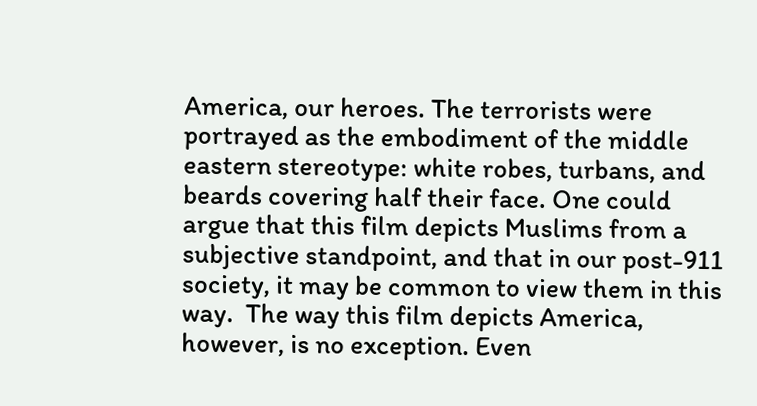America, our heroes. The terrorists were portrayed as the embodiment of the middle eastern stereotype: white robes, turbans, and beards covering half their face. One could argue that this film depicts Muslims from a subjective standpoint, and that in our post-911 society, it may be common to view them in this way.  The way this film depicts America, however, is no exception. Even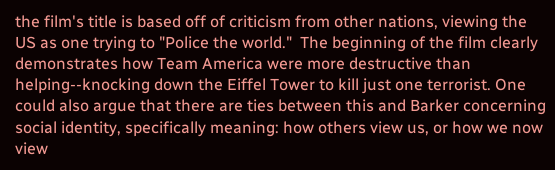the film's title is based off of criticism from other nations, viewing the US as one trying to "Police the world."  The beginning of the film clearly demonstrates how Team America were more destructive than helping--knocking down the Eiffel Tower to kill just one terrorist. One could also argue that there are ties between this and Barker concerning social identity, specifically meaning: how others view us, or how we now view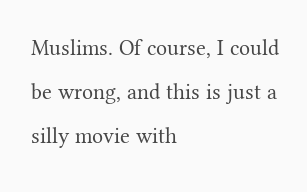Muslims. Of course, I could be wrong, and this is just a silly movie with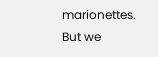marionettes.  But we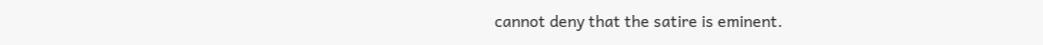cannot deny that the satire is eminent.